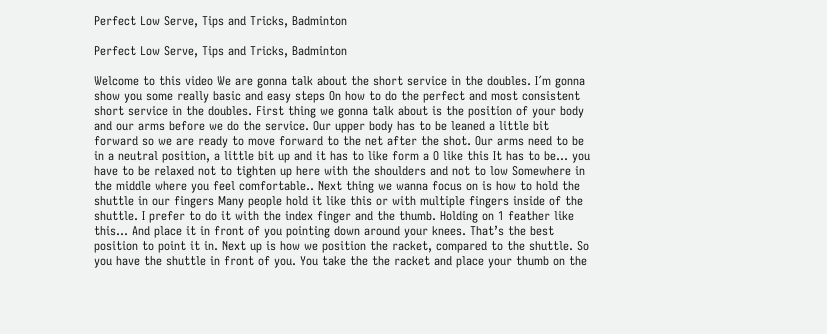Perfect Low Serve, Tips and Tricks, Badminton

Perfect Low Serve, Tips and Tricks, Badminton

Welcome to this video We are gonna talk about the short service in the doubles. I´m gonna show you some really basic and easy steps On how to do the perfect and most consistent short service in the doubles. First thing we gonna talk about is the position of your body and our arms before we do the service. Our upper body has to be leaned a little bit forward so we are ready to move forward to the net after the shot. Our arms need to be in a neutral position, a little bit up and it has to like form a O like this It has to be… you have to be relaxed not to tighten up here with the shoulders and not to low Somewhere in the middle where you feel comfortable.. Next thing we wanna focus on is how to hold the shuttle in our fingers Many people hold it like this or with multiple fingers inside of the shuttle. I prefer to do it with the index finger and the thumb. Holding on 1 feather like this… And place it in front of you pointing down around your knees. That’s the best position to point it in. Next up is how we position the racket, compared to the shuttle. So you have the shuttle in front of you. You take the the racket and place your thumb on the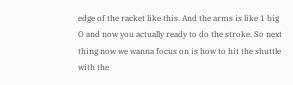edge of the racket like this. And the arms is like 1 big O and now you actually ready to do the stroke. So next thing now we wanna focus on is how to hit the shuttle with the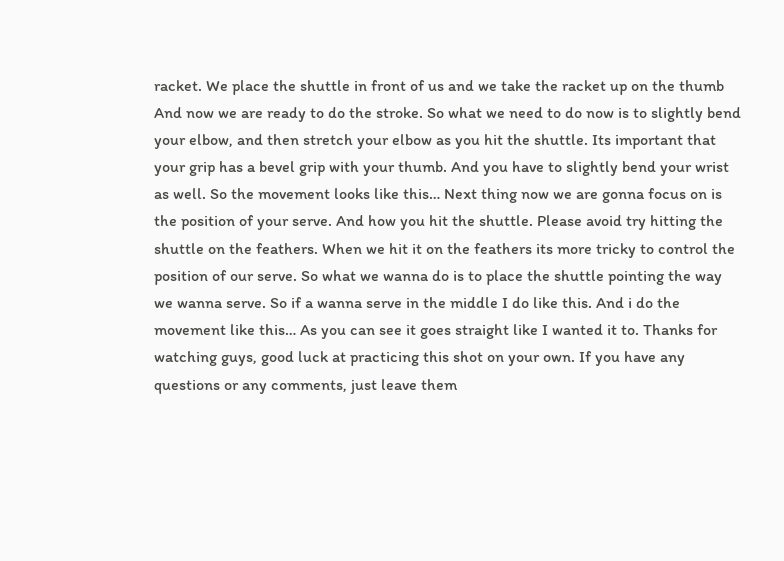racket. We place the shuttle in front of us and we take the racket up on the thumb And now we are ready to do the stroke. So what we need to do now is to slightly bend your elbow, and then stretch your elbow as you hit the shuttle. Its important that your grip has a bevel grip with your thumb. And you have to slightly bend your wrist as well. So the movement looks like this… Next thing now we are gonna focus on is the position of your serve. And how you hit the shuttle. Please avoid try hitting the shuttle on the feathers. When we hit it on the feathers its more tricky to control the position of our serve. So what we wanna do is to place the shuttle pointing the way we wanna serve. So if a wanna serve in the middle I do like this. And i do the movement like this… As you can see it goes straight like I wanted it to. Thanks for watching guys, good luck at practicing this shot on your own. If you have any questions or any comments, just leave them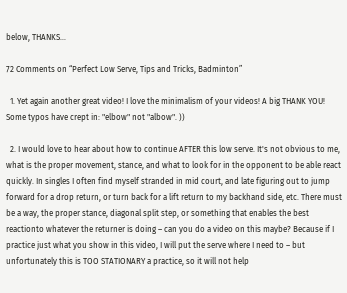below, THANKS…

72 Comments on “Perfect Low Serve, Tips and Tricks, Badminton”

  1. Yet again another great video! I love the minimalism of your videos! A big THANK YOU! Some typos have crept in: "elbow" not "albow". ))

  2. I would love to hear about how to continue AFTER this low serve. It's not obvious to me, what is the proper movement, stance, and what to look for in the opponent to be able react quickly. In singles I often find myself stranded in mid court, and late figuring out to jump forward for a drop return, or turn back for a lift return to my backhand side, etc. There must be a way, the proper stance, diagonal split step, or something that enables the best reactionto whatever the returner is doing – can you do a video on this maybe? Because if I practice just what you show in this video, I will put the serve where I need to – but unfortunately this is TOO STATIONARY a practice, so it will not help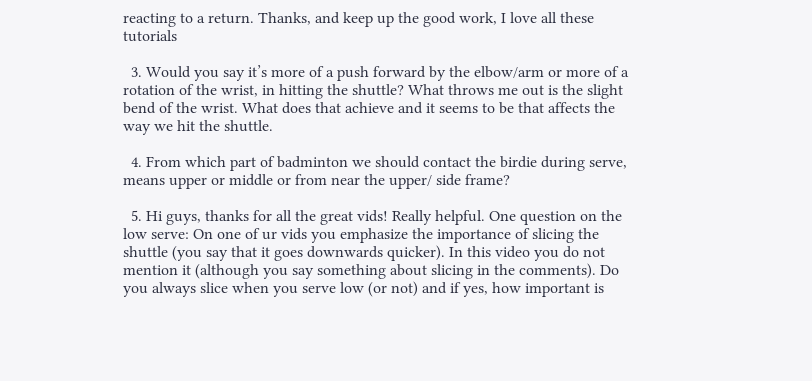reacting to a return. Thanks, and keep up the good work, I love all these tutorials

  3. Would you say it’s more of a push forward by the elbow/arm or more of a rotation of the wrist, in hitting the shuttle? What throws me out is the slight bend of the wrist. What does that achieve and it seems to be that affects the way we hit the shuttle.

  4. From which part of badminton we should contact the birdie during serve, means upper or middle or from near the upper/ side frame?

  5. Hi guys, thanks for all the great vids! Really helpful. One question on the low serve: On one of ur vids you emphasize the importance of slicing the shuttle (you say that it goes downwards quicker). In this video you do not mention it (although you say something about slicing in the comments). Do you always slice when you serve low (or not) and if yes, how important is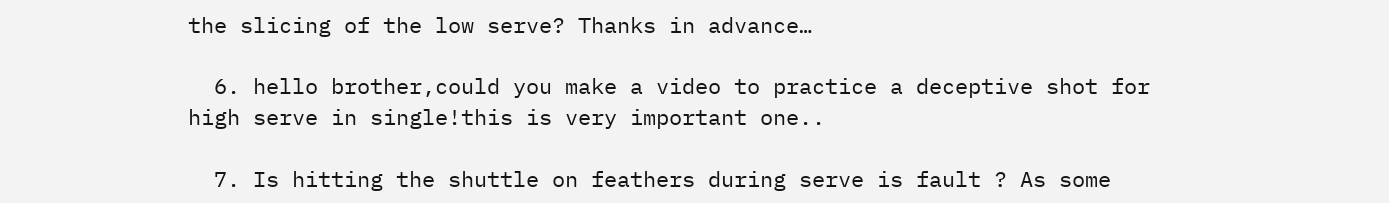the slicing of the low serve? Thanks in advance…

  6. hello brother,could you make a video to practice a deceptive shot for high serve in single!this is very important one..

  7. Is hitting the shuttle on feathers during serve is fault ? As some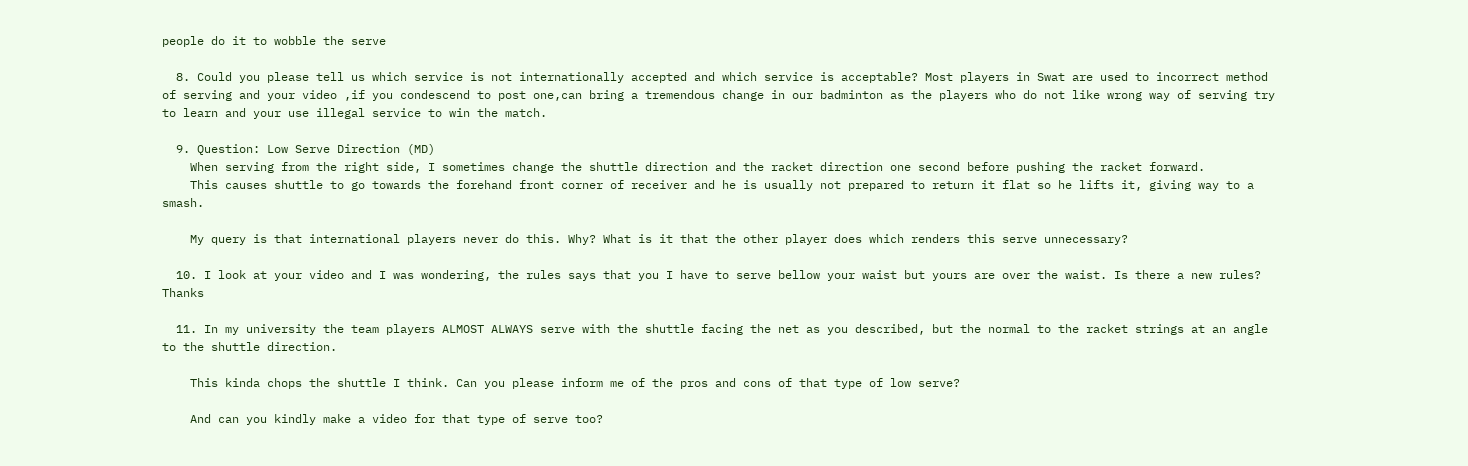people do it to wobble the serve

  8. Could you please tell us which service is not internationally accepted and which service is acceptable? Most players in Swat are used to incorrect method of serving and your video ,if you condescend to post one,can bring a tremendous change in our badminton as the players who do not like wrong way of serving try to learn and your use illegal service to win the match.

  9. Question: Low Serve Direction (MD)
    When serving from the right side, I sometimes change the shuttle direction and the racket direction one second before pushing the racket forward.
    This causes shuttle to go towards the forehand front corner of receiver and he is usually not prepared to return it flat so he lifts it, giving way to a smash.

    My query is that international players never do this. Why? What is it that the other player does which renders this serve unnecessary?

  10. I look at your video and I was wondering, the rules says that you I have to serve bellow your waist but yours are over the waist. Is there a new rules? Thanks

  11. In my university the team players ALMOST ALWAYS serve with the shuttle facing the net as you described, but the normal to the racket strings at an angle to the shuttle direction.

    This kinda chops the shuttle I think. Can you please inform me of the pros and cons of that type of low serve?

    And can you kindly make a video for that type of serve too?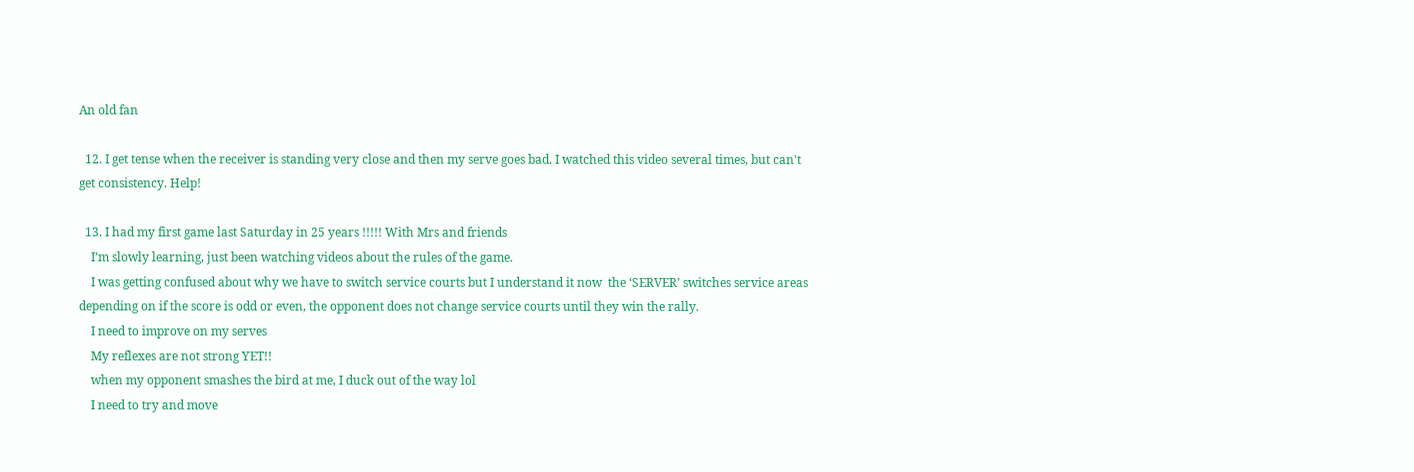An old fan

  12. I get tense when the receiver is standing very close and then my serve goes bad. I watched this video several times, but can't get consistency. Help!

  13. I had my first game last Saturday in 25 years !!!!! With Mrs and friends
    I’m slowly learning, just been watching videos about the rules of the game.
    I was getting confused about why we have to switch service courts but I understand it now  the ‘SERVER’ switches service areas depending on if the score is odd or even, the opponent does not change service courts until they win the rally.
    I need to improve on my serves
    My reflexes are not strong YET!!
    when my opponent smashes the bird at me, I duck out of the way lol
    I need to try and move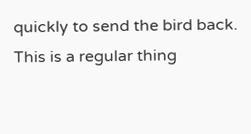quickly to send the bird back. This is a regular thing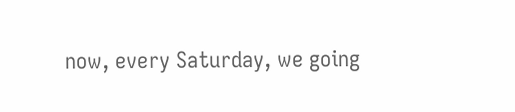now, every Saturday, we going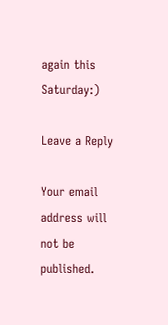again this Saturday:)

Leave a Reply

Your email address will not be published.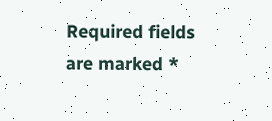Required fields are marked *